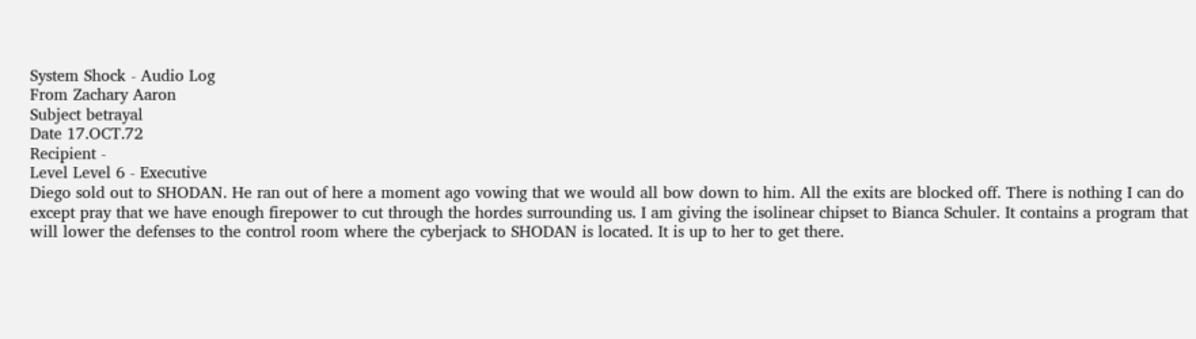System Shock - Audio Log
From Zachary Aaron
Subject betrayal
Date 17.OCT.72
Recipient -
Level Level 6 - Executive
Diego sold out to SHODAN. He ran out of here a moment ago vowing that we would all bow down to him. All the exits are blocked off. There is nothing I can do except pray that we have enough firepower to cut through the hordes surrounding us. I am giving the isolinear chipset to Bianca Schuler. It contains a program that will lower the defenses to the control room where the cyberjack to SHODAN is located. It is up to her to get there.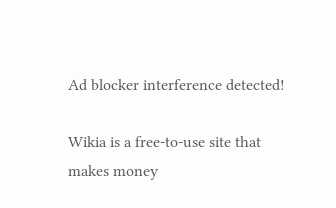Ad blocker interference detected!

Wikia is a free-to-use site that makes money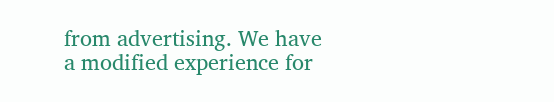from advertising. We have a modified experience for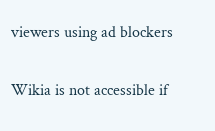viewers using ad blockers

Wikia is not accessible if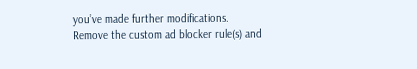you’ve made further modifications. Remove the custom ad blocker rule(s) and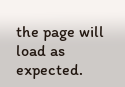the page will load as expected.